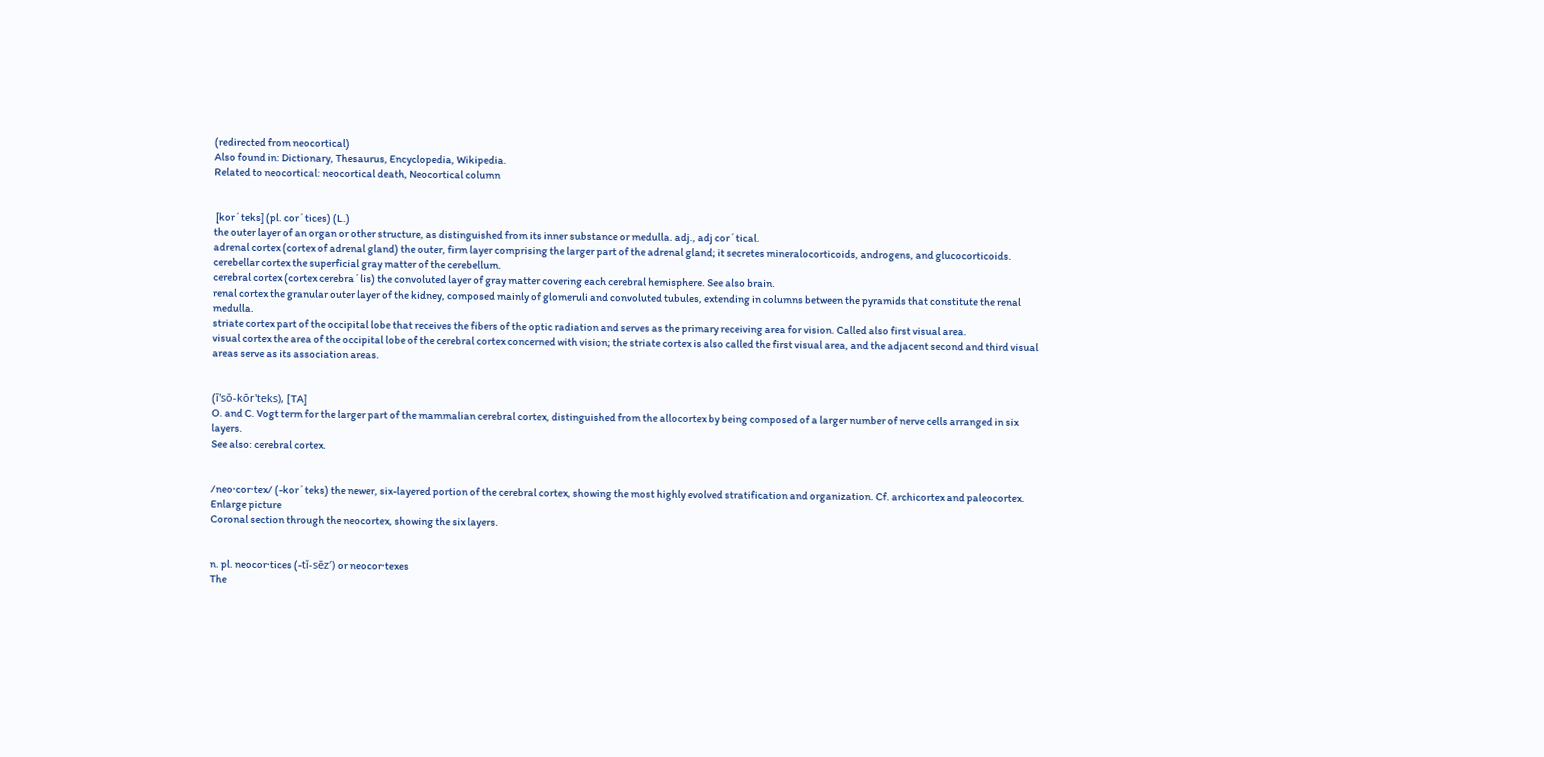(redirected from neocortical)
Also found in: Dictionary, Thesaurus, Encyclopedia, Wikipedia.
Related to neocortical: neocortical death, Neocortical column


 [kor´teks] (pl. cor´tices) (L.)
the outer layer of an organ or other structure, as distinguished from its inner substance or medulla. adj., adj cor´tical.
adrenal cortex (cortex of adrenal gland) the outer, firm layer comprising the larger part of the adrenal gland; it secretes mineralocorticoids, androgens, and glucocorticoids.
cerebellar cortex the superficial gray matter of the cerebellum.
cerebral cortex (cortex cerebra´lis) the convoluted layer of gray matter covering each cerebral hemisphere. See also brain.
renal cortex the granular outer layer of the kidney, composed mainly of glomeruli and convoluted tubules, extending in columns between the pyramids that constitute the renal medulla.
striate cortex part of the occipital lobe that receives the fibers of the optic radiation and serves as the primary receiving area for vision. Called also first visual area.
visual cortex the area of the occipital lobe of the cerebral cortex concerned with vision; the striate cortex is also called the first visual area, and the adjacent second and third visual areas serve as its association areas.


(ī'sō-kōr'teks), [TA]
O. and C. Vogt term for the larger part of the mammalian cerebral cortex, distinguished from the allocortex by being composed of a larger number of nerve cells arranged in six layers.
See also: cerebral cortex.


/neo·cor·tex/ (-kor´teks) the newer, six-layered portion of the cerebral cortex, showing the most highly evolved stratification and organization. Cf. archicortex and paleocortex.
Enlarge picture
Coronal section through the neocortex, showing the six layers.


n. pl. neocor·tices (-tĭ-sēz′) or neocor·texes
The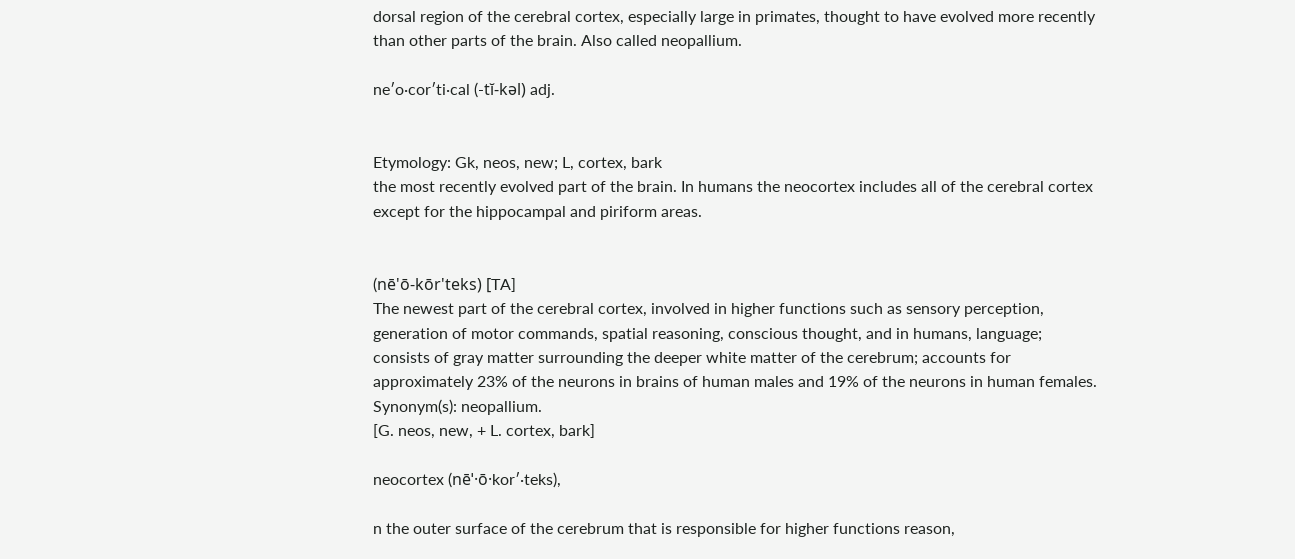dorsal region of the cerebral cortex, especially large in primates, thought to have evolved more recently than other parts of the brain. Also called neopallium.

ne′o·cor′ti·cal (-tĭ-kəl) adj.


Etymology: Gk, neos, new; L, cortex, bark
the most recently evolved part of the brain. In humans the neocortex includes all of the cerebral cortex except for the hippocampal and piriform areas.


(nē'ō-kōr'teks) [TA]
The newest part of the cerebral cortex, involved in higher functions such as sensory perception, generation of motor commands, spatial reasoning, conscious thought, and in humans, language; consists of gray matter surrounding the deeper white matter of the cerebrum; accounts for approximately 23% of the neurons in brains of human males and 19% of the neurons in human females.
Synonym(s): neopallium.
[G. neos, new, + L. cortex, bark]

neocortex (nēˈ·ō·kor′·teks),

n the outer surface of the cerebrum that is responsible for higher functions reason,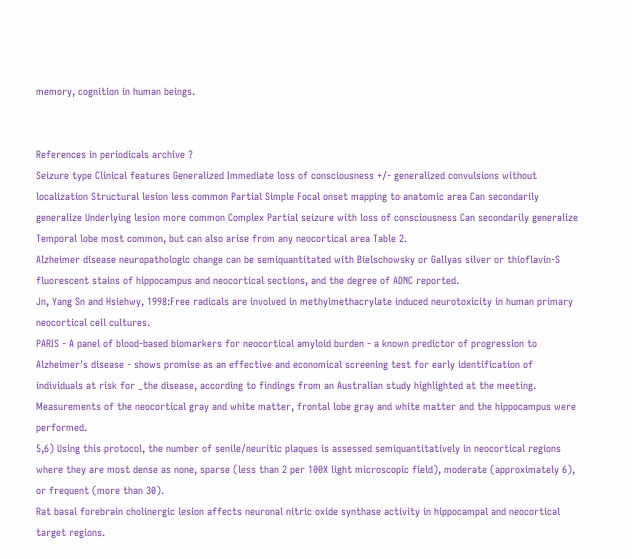memory, cognition in human beings.


References in periodicals archive ?
Seizure type Clinical features Generalized Immediate loss of consciousness +/- generalized convulsions without localization Structural lesion less common Partial Simple Focal onset mapping to anatomic area Can secondarily generalize Underlying lesion more common Complex Partial seizure with loss of consciousness Can secondarily generalize Temporal lobe most common, but can also arise from any neocortical area Table 2.
Alzheimer disease neuropathologic change can be semiquantitated with Bielschowsky or Gallyas silver or thioflavin-S fluorescent stains of hippocampus and neocortical sections, and the degree of ADNC reported.
Jn, Yang Sn and Hsiehwy, 1998:Free radicals are involved in methylmethacrylate induced neurotoxicity in human primary neocortical cell cultures.
PARIS - A panel of blood-based biomarkers for neocortical amyloid burden - a known predictor of progression to Alzheimer's disease - shows promise as an effective and economical screening test for early identification of individuals at risk for _the disease, according to findings from an Australian study highlighted at the meeting.
Measurements of the neocortical gray and white matter, frontal lobe gray and white matter and the hippocampus were performed.
5,6) Using this protocol, the number of senile/neuritic plaques is assessed semiquantitatively in neocortical regions where they are most dense as none, sparse (less than 2 per 100X light microscopic field), moderate (approximately 6), or frequent (more than 30).
Rat basal forebrain cholinergic lesion affects neuronal nitric oxide synthase activity in hippocampal and neocortical target regions.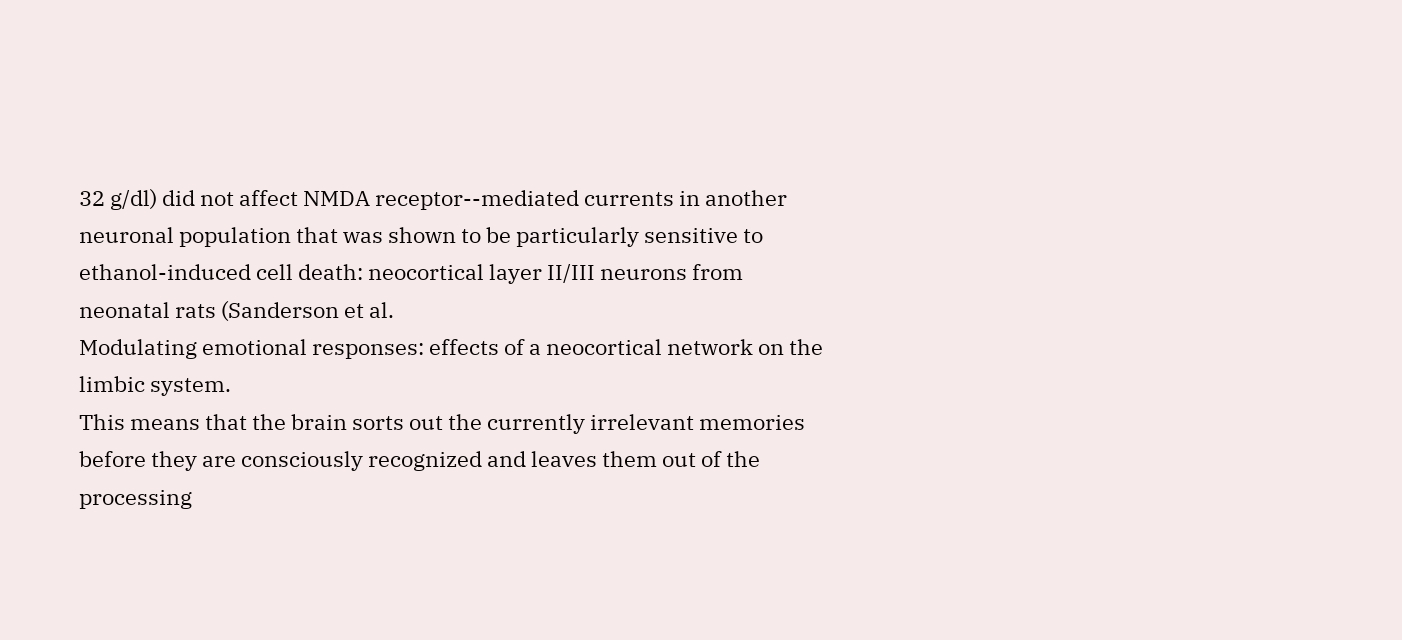32 g/dl) did not affect NMDA receptor--mediated currents in another neuronal population that was shown to be particularly sensitive to ethanol-induced cell death: neocortical layer II/III neurons from neonatal rats (Sanderson et al.
Modulating emotional responses: effects of a neocortical network on the limbic system.
This means that the brain sorts out the currently irrelevant memories before they are consciously recognized and leaves them out of the processing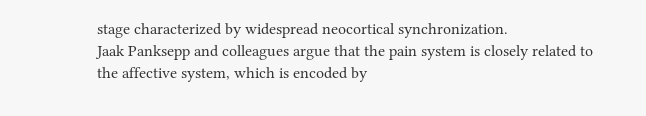stage characterized by widespread neocortical synchronization.
Jaak Panksepp and colleagues argue that the pain system is closely related to the affective system, which is encoded by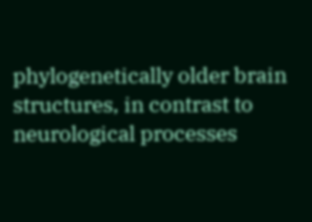phylogenetically older brain structures, in contrast to neurological processes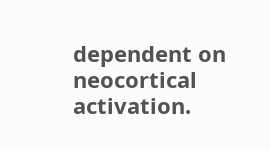dependent on neocortical activation.